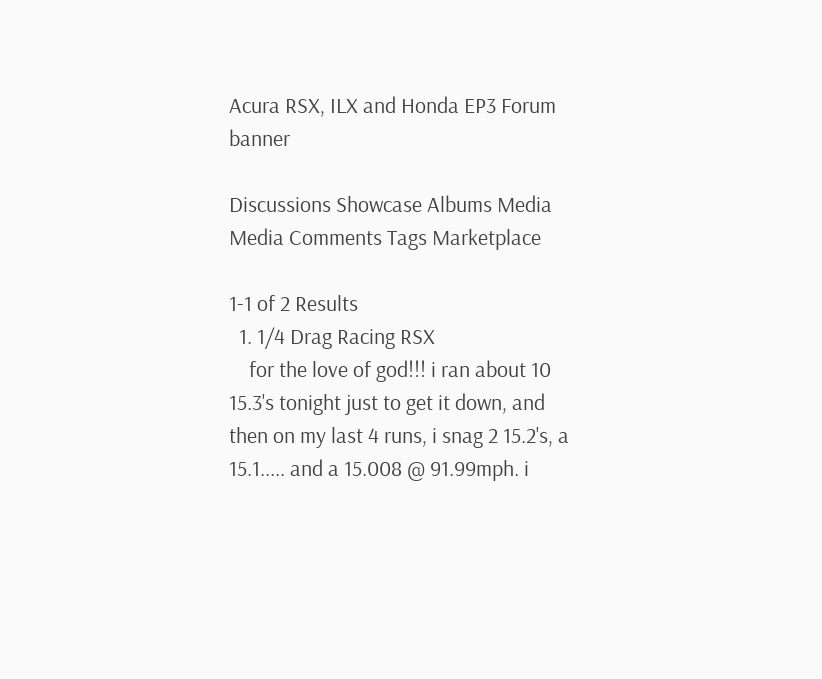Acura RSX, ILX and Honda EP3 Forum banner

Discussions Showcase Albums Media Media Comments Tags Marketplace

1-1 of 2 Results
  1. 1/4 Drag Racing RSX
    for the love of god!!! i ran about 10 15.3's tonight just to get it down, and then on my last 4 runs, i snag 2 15.2's, a 15.1..... and a 15.008 @ 91.99mph. i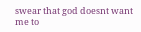swear that god doesnt want me to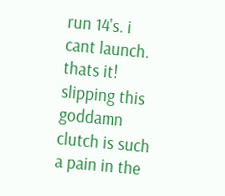run 14's. i cant launch. thats it! slipping this goddamn clutch is such a pain in the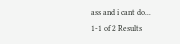ass and i cant do...
1-1 of 2 Results